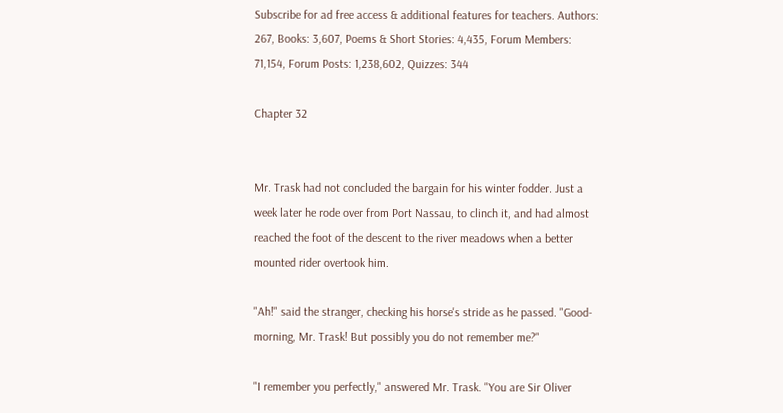Subscribe for ad free access & additional features for teachers. Authors: 267, Books: 3,607, Poems & Short Stories: 4,435, Forum Members: 71,154, Forum Posts: 1,238,602, Quizzes: 344

Chapter 32


Mr. Trask had not concluded the bargain for his winter fodder. Just a week later he rode over from Port Nassau, to clinch it, and had almost reached the foot of the descent to the river meadows when a better mounted rider overtook him.

"Ah!" said the stranger, checking his horse's stride as he passed. "Good-morning, Mr. Trask! But possibly you do not remember me?"

"I remember you perfectly," answered Mr. Trask. "You are Sir Oliver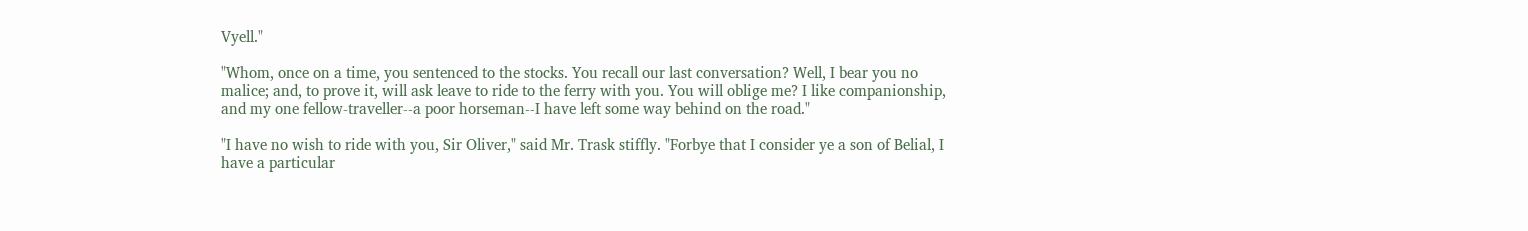Vyell."

"Whom, once on a time, you sentenced to the stocks. You recall our last conversation? Well, I bear you no malice; and, to prove it, will ask leave to ride to the ferry with you. You will oblige me? I like companionship, and my one fellow-traveller--a poor horseman--I have left some way behind on the road."

"I have no wish to ride with you, Sir Oliver," said Mr. Trask stiffly. "Forbye that I consider ye a son of Belial, I have a particular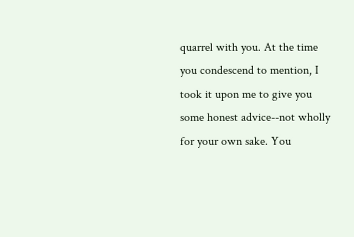quarrel with you. At the time you condescend to mention, I took it upon me to give you some honest advice--not wholly for your own sake. You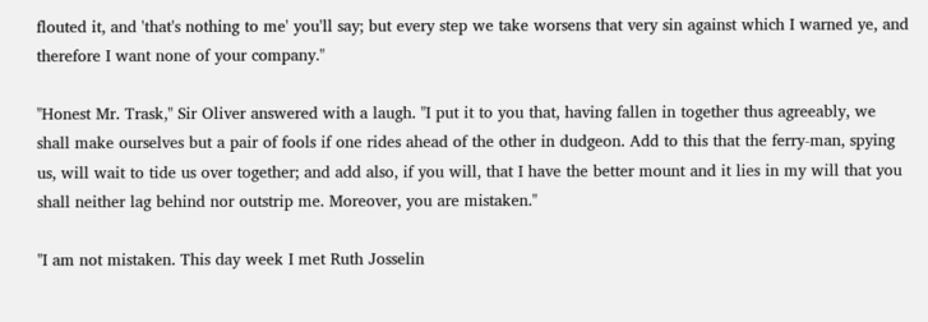flouted it, and 'that's nothing to me' you'll say; but every step we take worsens that very sin against which I warned ye, and therefore I want none of your company."

"Honest Mr. Trask," Sir Oliver answered with a laugh. "I put it to you that, having fallen in together thus agreeably, we shall make ourselves but a pair of fools if one rides ahead of the other in dudgeon. Add to this that the ferry-man, spying us, will wait to tide us over together; and add also, if you will, that I have the better mount and it lies in my will that you shall neither lag behind nor outstrip me. Moreover, you are mistaken."

"I am not mistaken. This day week I met Ruth Josselin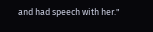and had speech with her."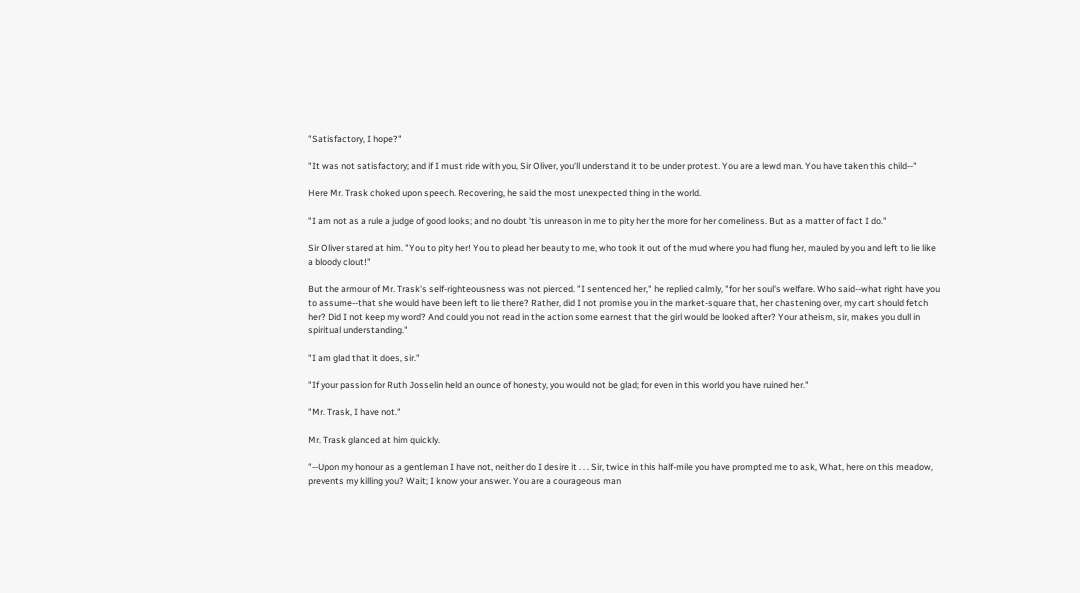"Satisfactory, I hope?"

"It was not satisfactory; and if I must ride with you, Sir Oliver, you'll understand it to be under protest. You are a lewd man. You have taken this child--"

Here Mr. Trask choked upon speech. Recovering, he said the most unexpected thing in the world.

"I am not as a rule a judge of good looks; and no doubt 'tis unreason in me to pity her the more for her comeliness. But as a matter of fact I do."

Sir Oliver stared at him. "You to pity her! You to plead her beauty to me, who took it out of the mud where you had flung her, mauled by you and left to lie like a bloody clout!"

But the armour of Mr. Trask's self-righteousness was not pierced. "I sentenced her," he replied calmly, "for her soul's welfare. Who said--what right have you to assume--that she would have been left to lie there? Rather, did I not promise you in the market-square that, her chastening over, my cart should fetch her? Did I not keep my word? And could you not read in the action some earnest that the girl would be looked after? Your atheism, sir, makes you dull in spiritual understanding."

"I am glad that it does, sir."

"If your passion for Ruth Josselin held an ounce of honesty, you would not be glad; for even in this world you have ruined her."

"Mr. Trask, I have not."

Mr. Trask glanced at him quickly.

"--Upon my honour as a gentleman I have not, neither do I desire it . . . Sir, twice in this half-mile you have prompted me to ask, What, here on this meadow, prevents my killing you? Wait; I know your answer. You are a courageous man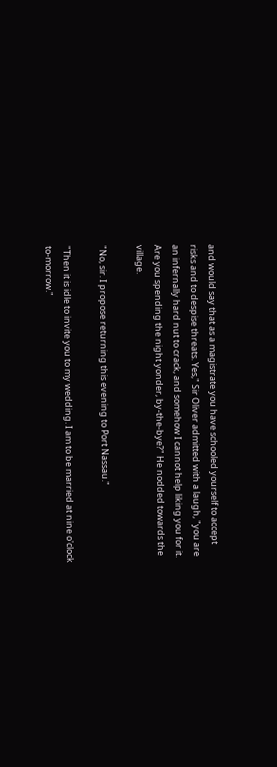and would say that as a magistrate you have schooled yourself to accept risks and to despise threats. Yes," Sir Oliver admitted with a laugh, "you are an infernally hard nut to crack, and somehow I cannot help liking you for it. Are you spending the night yonder, by-the-bye?" He nodded towards the village.

"No, sir. I propose returning this evening to Port Nassau."

"Then it is idle to invite you to my wedding. I am to be married at nine o'clock to-morrow."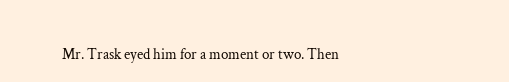Mr. Trask eyed him for a moment or two. Then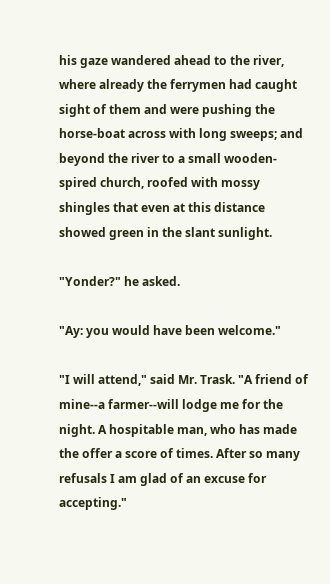his gaze wandered ahead to the river, where already the ferrymen had caught sight of them and were pushing the horse-boat across with long sweeps; and beyond the river to a small wooden-spired church, roofed with mossy shingles that even at this distance showed green in the slant sunlight.

"Yonder?" he asked.

"Ay: you would have been welcome."

"I will attend," said Mr. Trask. "A friend of mine--a farmer--will lodge me for the night. A hospitable man, who has made the offer a score of times. After so many refusals I am glad of an excuse for accepting."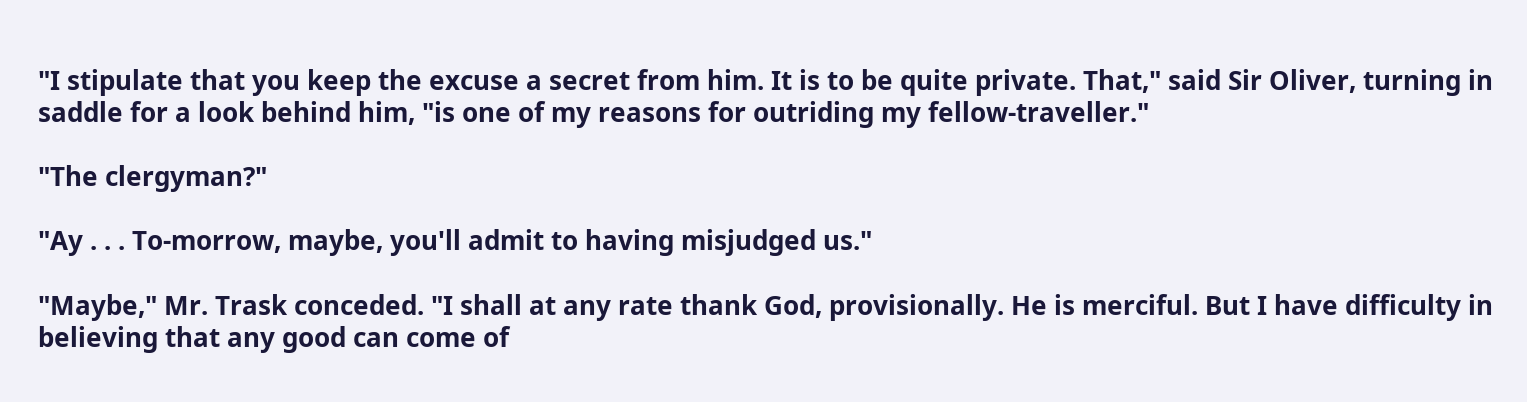"I stipulate that you keep the excuse a secret from him. It is to be quite private. That," said Sir Oliver, turning in saddle for a look behind him, "is one of my reasons for outriding my fellow-traveller."

"The clergyman?"

"Ay . . . To-morrow, maybe, you'll admit to having misjudged us."

"Maybe," Mr. Trask conceded. "I shall at any rate thank God, provisionally. He is merciful. But I have difficulty in believing that any good can come of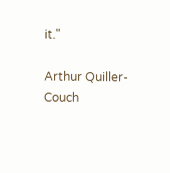it."

Arthur Quiller-Couch